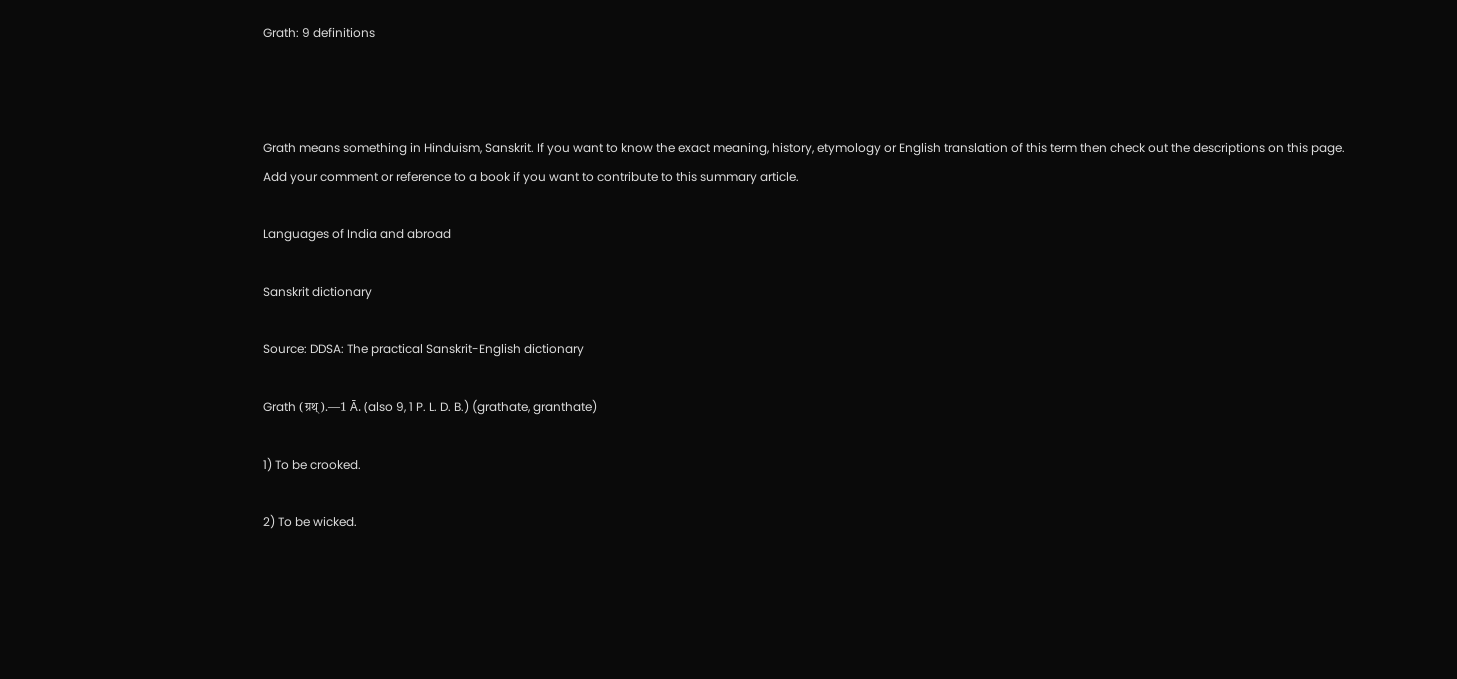Grath: 9 definitions



Grath means something in Hinduism, Sanskrit. If you want to know the exact meaning, history, etymology or English translation of this term then check out the descriptions on this page. Add your comment or reference to a book if you want to contribute to this summary article.

Languages of India and abroad

Sanskrit dictionary

Source: DDSA: The practical Sanskrit-English dictionary

Grath (ग्रथ्).—1 Ā. (also 9, 1 P. L. D. B.) (grathate, granthate)

1) To be crooked.

2) To be wicked.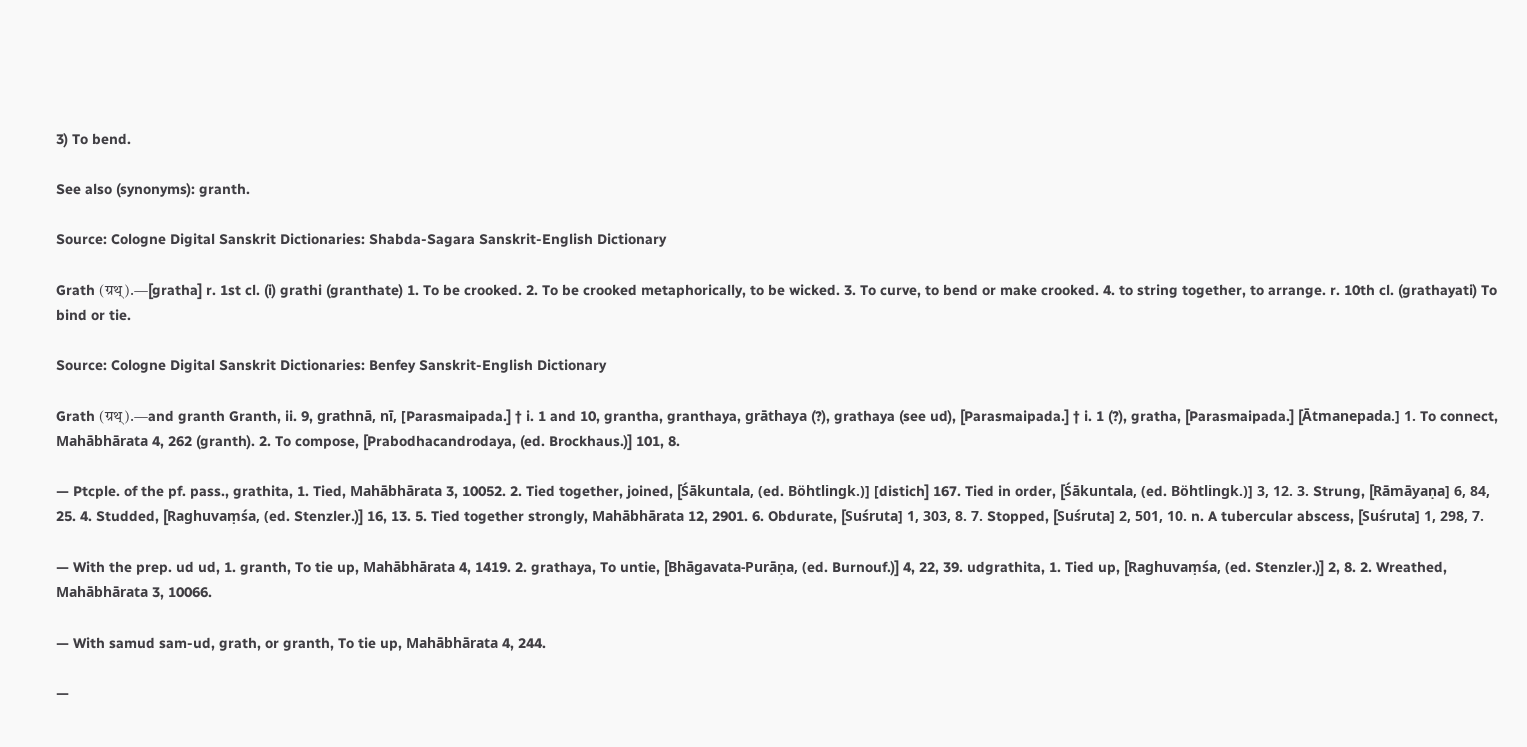3) To bend.

See also (synonyms): granth.

Source: Cologne Digital Sanskrit Dictionaries: Shabda-Sagara Sanskrit-English Dictionary

Grath (ग्रथ्).—[gratha] r. 1st cl. (i) grathi (granthate) 1. To be crooked. 2. To be crooked metaphorically, to be wicked. 3. To curve, to bend or make crooked. 4. to string together, to arrange. r. 10th cl. (grathayati) To bind or tie.

Source: Cologne Digital Sanskrit Dictionaries: Benfey Sanskrit-English Dictionary

Grath (ग्रथ्).—and granth Granth, ii. 9, grathnā, nī, [Parasmaipada.] † i. 1 and 10, grantha, granthaya, grāthaya (?), grathaya (see ud), [Parasmaipada.] † i. 1 (?), gratha, [Parasmaipada.] [Ātmanepada.] 1. To connect, Mahābhārata 4, 262 (granth). 2. To compose, [Prabodhacandrodaya, (ed. Brockhaus.)] 101, 8.

— Ptcple. of the pf. pass., grathita, 1. Tied, Mahābhārata 3, 10052. 2. Tied together, joined, [Śākuntala, (ed. Böhtlingk.)] [distich] 167. Tied in order, [Śākuntala, (ed. Böhtlingk.)] 3, 12. 3. Strung, [Rāmāyaṇa] 6, 84, 25. 4. Studded, [Raghuvaṃśa, (ed. Stenzler.)] 16, 13. 5. Tied together strongly, Mahābhārata 12, 2901. 6. Obdurate, [Suśruta] 1, 303, 8. 7. Stopped, [Suśruta] 2, 501, 10. n. A tubercular abscess, [Suśruta] 1, 298, 7.

— With the prep. ud ud, 1. granth, To tie up, Mahābhārata 4, 1419. 2. grathaya, To untie, [Bhāgavata-Purāṇa, (ed. Burnouf.)] 4, 22, 39. udgrathita, 1. Tied up, [Raghuvaṃśa, (ed. Stenzler.)] 2, 8. 2. Wreathed, Mahābhārata 3, 10066.

— With samud sam-ud, grath, or granth, To tie up, Mahābhārata 4, 244.

—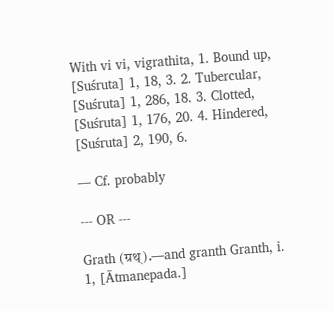With vi vi, vigrathita, 1. Bound up, [Suśruta] 1, 18, 3. 2. Tubercular, [Suśruta] 1, 286, 18. 3. Clotted, [Suśruta] 1, 176, 20. 4. Hindered, [Suśruta] 2, 190, 6.

— Cf. probably

--- OR ---

Grath (ग्रथ्).—and granth Granth, i. 1, [Ātmanepada.]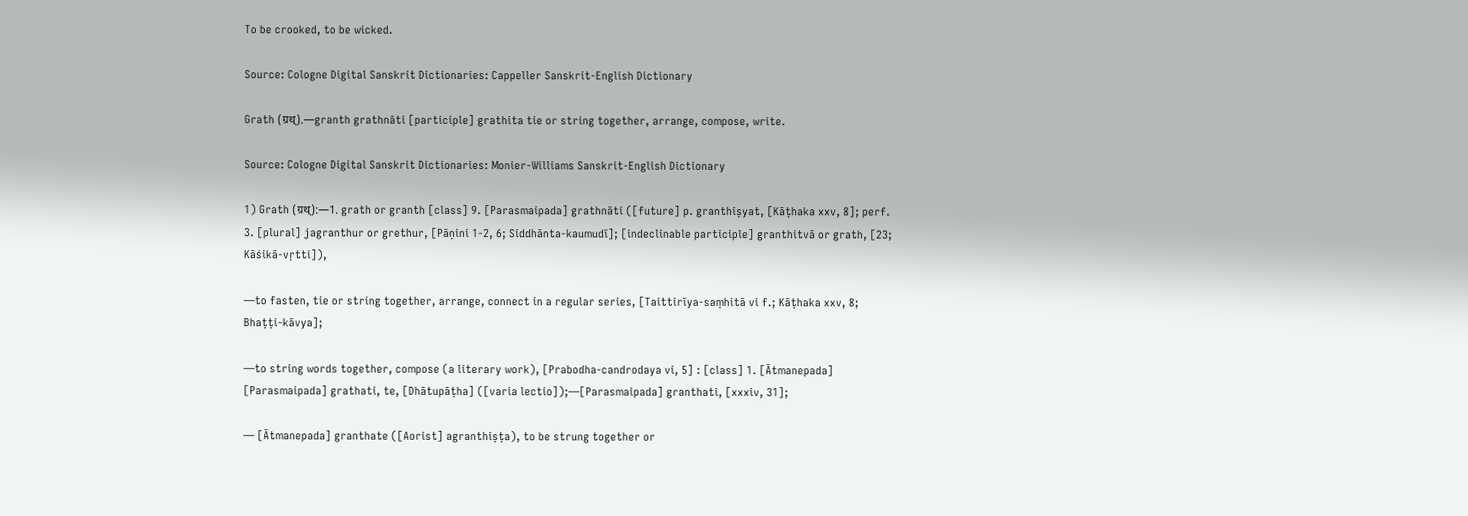To be crooked, to be wicked.

Source: Cologne Digital Sanskrit Dictionaries: Cappeller Sanskrit-English Dictionary

Grath (ग्रथ्).—granth grathnāti [participle] grathita tie or string together, arrange, compose, write.

Source: Cologne Digital Sanskrit Dictionaries: Monier-Williams Sanskrit-English Dictionary

1) Grath (ग्रथ्):—1. grath or granth [class] 9. [Parasmaipada] grathnāti ([future] p. granthiṣyat, [Kāṭhaka xxv, 8]; perf. 3. [plural] jagranthur or grethur, [Pāṇini 1-2, 6; Siddhānta-kaumudī]; [indeclinable participle] granthitvā or grath, [23; Kāśikā-vṛtti]),

—to fasten, tie or string together, arrange, connect in a regular series, [Taittirīya-saṃhitā vi f.; Kāṭhaka xxv, 8; Bhaṭṭi-kāvya];

—to string words together, compose (a literary work), [Prabodha-candrodaya vi, 5] : [class] 1. [Ātmanepada] [Parasmaipada] grathati, te, [Dhātupāṭha] ([varia lectio]);—[Parasmaipada] granthati, [xxxiv, 31];

— [Ātmanepada] granthate ([Aorist] agranthiṣṭa), to be strung together or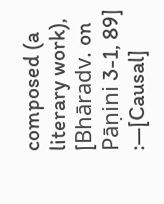composed (a literary work), [Bhāradv. on Pāṇini 3-1, 89] :—[Causal]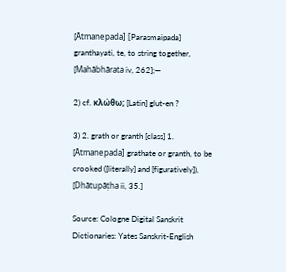[Ātmanepada] [Parasmaipada] granthayati, te, to string together, [Mahābhārata iv, 262];—

2) cf. κλώθω; [Latin] glut-en ?

3) 2. grath or granth [class] 1. [Ātmanepada] grathate or granth, to be crooked ([literally] and [figuratively]), [Dhātupāṭha ii, 35.]

Source: Cologne Digital Sanskrit Dictionaries: Yates Sanskrit-English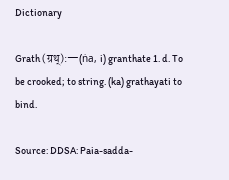Dictionary

Grath (ग्रथ्):—(ṅa, i) granthate 1. d. To be crooked; to string. (ka) grathayati to bind.

Source: DDSA: Paia-sadda-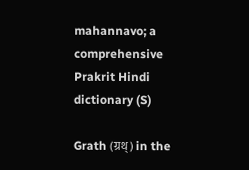mahannavo; a comprehensive Prakrit Hindi dictionary (S)

Grath (ग्रथ्) in the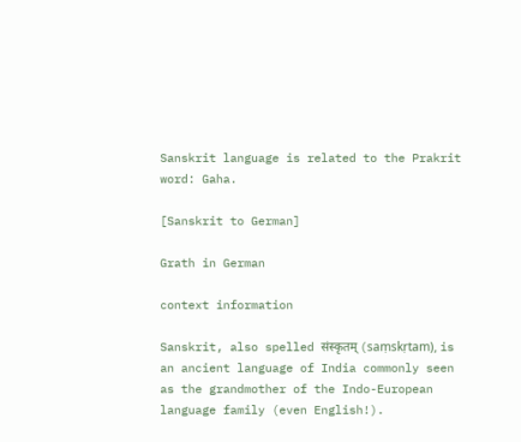Sanskrit language is related to the Prakrit word: Gaha.

[Sanskrit to German]

Grath in German

context information

Sanskrit, also spelled संस्कृतम् (saṃskṛtam), is an ancient language of India commonly seen as the grandmother of the Indo-European language family (even English!).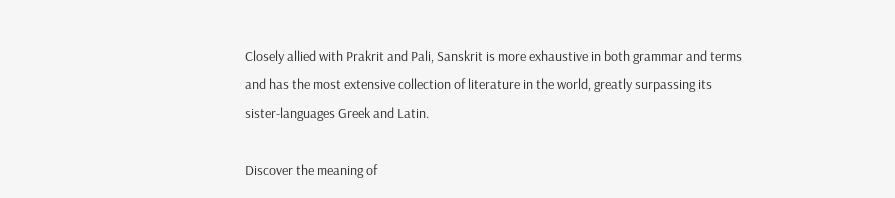Closely allied with Prakrit and Pali, Sanskrit is more exhaustive in both grammar and terms and has the most extensive collection of literature in the world, greatly surpassing its sister-languages Greek and Latin.

Discover the meaning of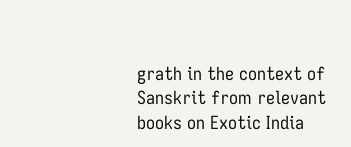grath in the context of Sanskrit from relevant books on Exotic India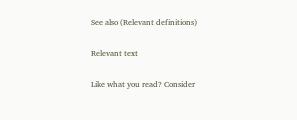See also (Relevant definitions)

Relevant text

Like what you read? Consider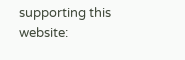supporting this website: